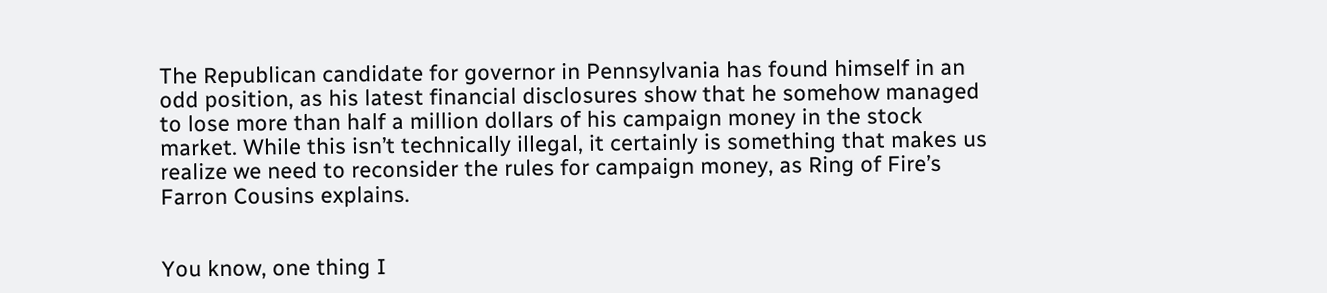The Republican candidate for governor in Pennsylvania has found himself in an odd position, as his latest financial disclosures show that he somehow managed to lose more than half a million dollars of his campaign money in the stock market. While this isn’t technically illegal, it certainly is something that makes us realize we need to reconsider the rules for campaign money, as Ring of Fire’s Farron Cousins explains.


You know, one thing I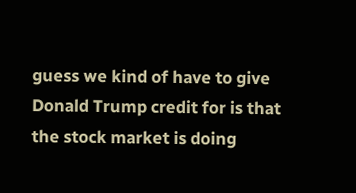guess we kind of have to give Donald Trump credit for is that the stock market is doing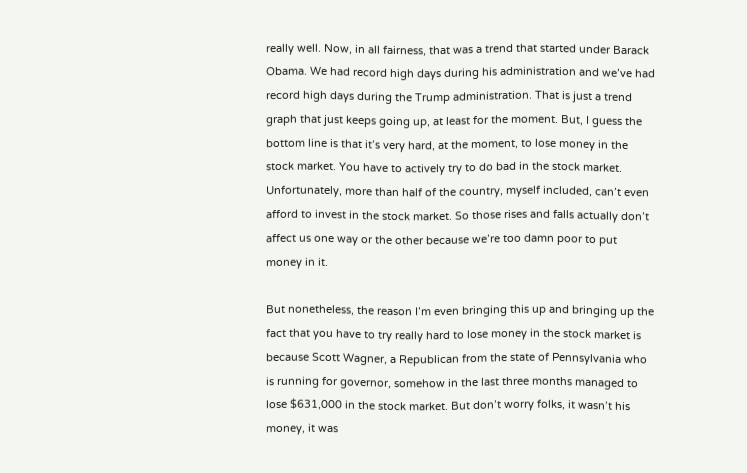really well. Now, in all fairness, that was a trend that started under Barack Obama. We had record high days during his administration and we’ve had record high days during the Trump administration. That is just a trend graph that just keeps going up, at least for the moment. But, I guess the bottom line is that it’s very hard, at the moment, to lose money in the stock market. You have to actively try to do bad in the stock market. Unfortunately, more than half of the country, myself included, can’t even afford to invest in the stock market. So those rises and falls actually don’t affect us one way or the other because we’re too damn poor to put money in it.

But nonetheless, the reason I’m even bringing this up and bringing up the fact that you have to try really hard to lose money in the stock market is because Scott Wagner, a Republican from the state of Pennsylvania who is running for governor, somehow in the last three months managed to lose $631,000 in the stock market. But don’t worry folks, it wasn’t his money, it was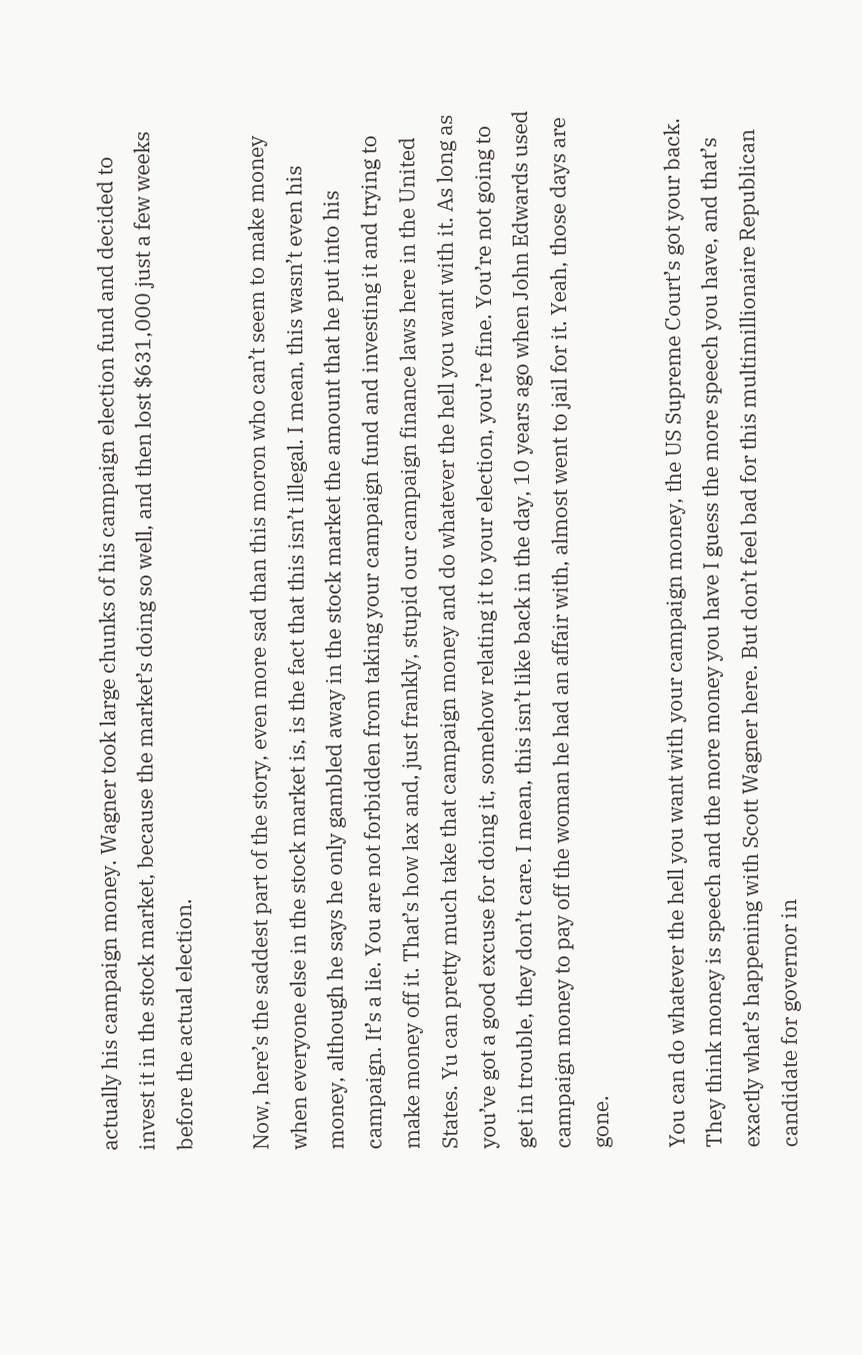actually his campaign money. Wagner took large chunks of his campaign election fund and decided to invest it in the stock market, because the market’s doing so well, and then lost $631,000 just a few weeks before the actual election.

Now, here’s the saddest part of the story, even more sad than this moron who can’t seem to make money when everyone else in the stock market is, is the fact that this isn’t illegal. I mean, this wasn’t even his money, although he says he only gambled away in the stock market the amount that he put into his campaign. It’s a lie. You are not forbidden from taking your campaign fund and investing it and trying to make money off it. That’s how lax and, just frankly, stupid our campaign finance laws here in the United States. Yu can pretty much take that campaign money and do whatever the hell you want with it. As long as you’ve got a good excuse for doing it, somehow relating it to your election, you’re fine. You’re not going to get in trouble, they don’t care. I mean, this isn’t like back in the day, 10 years ago when John Edwards used campaign money to pay off the woman he had an affair with, almost went to jail for it. Yeah, those days are gone.

You can do whatever the hell you want with your campaign money, the US Supreme Court’s got your back. They think money is speech and the more money you have I guess the more speech you have, and that’s exactly what’s happening with Scott Wagner here. But don’t feel bad for this multimillionaire Republican candidate for governor in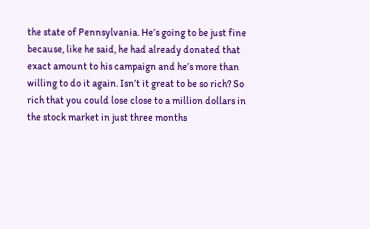the state of Pennsylvania. He’s going to be just fine because, like he said, he had already donated that exact amount to his campaign and he’s more than willing to do it again. Isn’t it great to be so rich? So rich that you could lose close to a million dollars in the stock market in just three months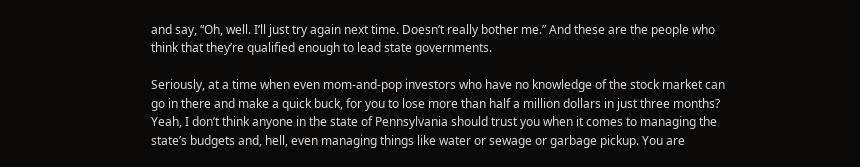and say, “Oh, well. I’ll just try again next time. Doesn’t really bother me.” And these are the people who think that they’re qualified enough to lead state governments.

Seriously, at a time when even mom-and-pop investors who have no knowledge of the stock market can go in there and make a quick buck, for you to lose more than half a million dollars in just three months? Yeah, I don’t think anyone in the state of Pennsylvania should trust you when it comes to managing the state’s budgets and, hell, even managing things like water or sewage or garbage pickup. You are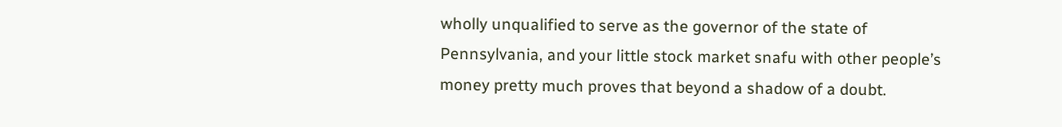wholly unqualified to serve as the governor of the state of Pennsylvania, and your little stock market snafu with other people’s money pretty much proves that beyond a shadow of a doubt.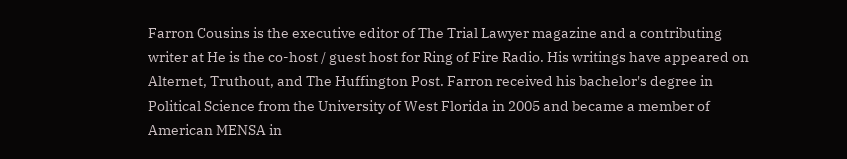Farron Cousins is the executive editor of The Trial Lawyer magazine and a contributing writer at He is the co-host / guest host for Ring of Fire Radio. His writings have appeared on Alternet, Truthout, and The Huffington Post. Farron received his bachelor's degree in Political Science from the University of West Florida in 2005 and became a member of American MENSA in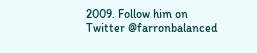2009. Follow him on Twitter @farronbalanced